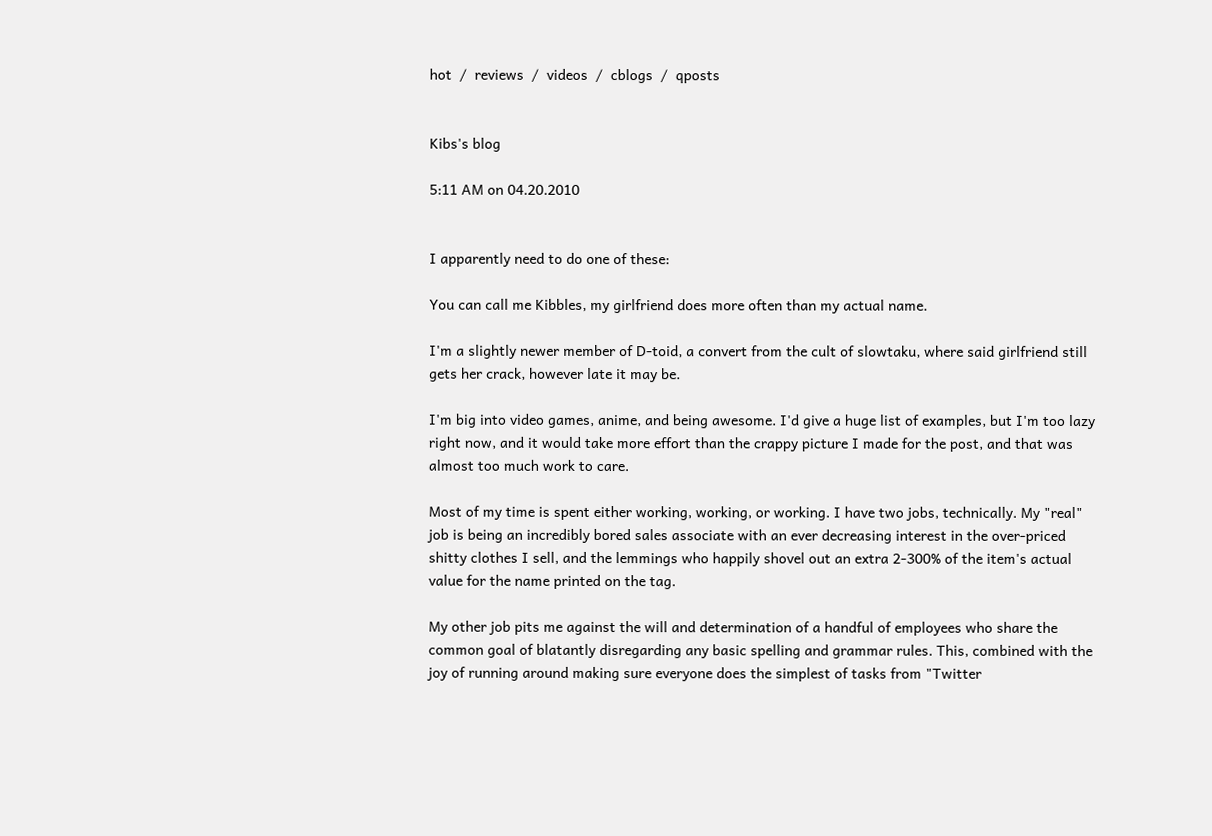hot  /  reviews  /  videos  /  cblogs  /  qposts


Kibs's blog

5:11 AM on 04.20.2010


I apparently need to do one of these:

You can call me Kibbles, my girlfriend does more often than my actual name.

I'm a slightly newer member of D-toid, a convert from the cult of slowtaku, where said girlfriend still gets her crack, however late it may be.

I'm big into video games, anime, and being awesome. I'd give a huge list of examples, but I'm too lazy right now, and it would take more effort than the crappy picture I made for the post, and that was almost too much work to care.

Most of my time is spent either working, working, or working. I have two jobs, technically. My "real" job is being an incredibly bored sales associate with an ever decreasing interest in the over-priced shitty clothes I sell, and the lemmings who happily shovel out an extra 2-300% of the item's actual value for the name printed on the tag.

My other job pits me against the will and determination of a handful of employees who share the common goal of blatantly disregarding any basic spelling and grammar rules. This, combined with the joy of running around making sure everyone does the simplest of tasks from "Twitter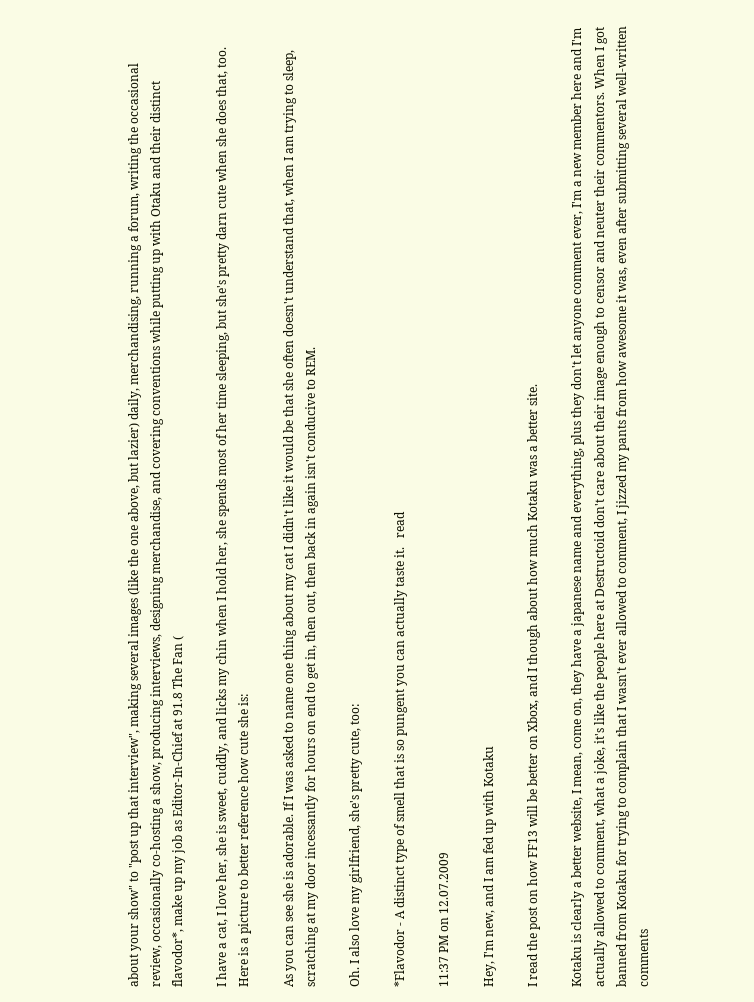about your show" to "post up that interview", making several images (like the one above, but lazier) daily, merchandising, running a forum, writing the occasional review, occasionally co-hosting a show, producing interviews, designing merchandise, and covering conventions while putting up with Otaku and their distinct flavodor*, make up my job as Editor-In-Chief at 91.8 The Fan (

I have a cat, I love her, she is sweet, cuddly, and licks my chin when I hold her, she spends most of her time sleeping, but she's pretty darn cute when she does that, too. Here is a picture to better reference how cute she is:

As you can see she is adorable. If I was asked to name one thing about my cat I didn't like it would be that she often doesn't understand that, when I am trying to sleep, scratching at my door incessantly for hours on end to get in, then out, then back in again isn't conducive to REM.

Oh. I also love my girlfriend, she's pretty cute, too:

*Flavodor - A distinct type of smell that is so pungent you can actually taste it.   read

11:37 PM on 12.07.2009

Hey, I'm new, and I am fed up with Kotaku

I read the post on how FF13 will be better on Xbox, and I though about how much Kotaku was a better site.

Kotaku is clearly a better website, I mean, come on, they have a japanese name and everything, plus they don't let anyone comment ever, I'm a new member here and I'm actually allowed to comment, what a joke, it's like the people here at Destructoid don't care about their image enough to censor and neuter their commentors. When I got banned from Kotaku for trying to complain that I wasn't ever allowed to comment, I jizzed my pants from how awesome it was, even after submitting several well-written comments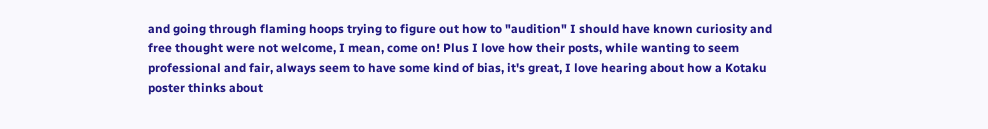and going through flaming hoops trying to figure out how to "audition" I should have known curiosity and free thought were not welcome, I mean, come on! Plus I love how their posts, while wanting to seem professional and fair, always seem to have some kind of bias, it's great, I love hearing about how a Kotaku poster thinks about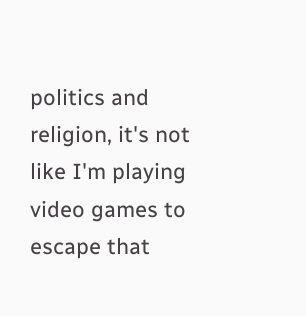politics and religion, it's not like I'm playing video games to escape that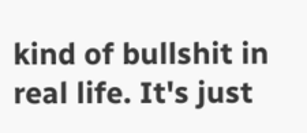kind of bullshit in real life. It's just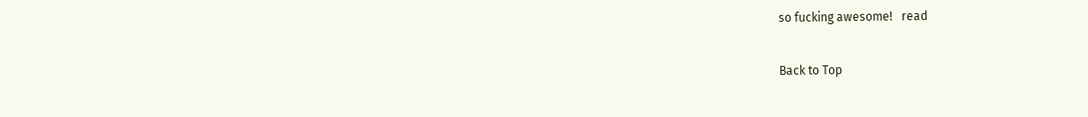so fucking awesome!   read

Back to Top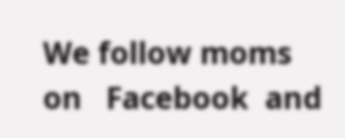We follow moms on   Facebook  and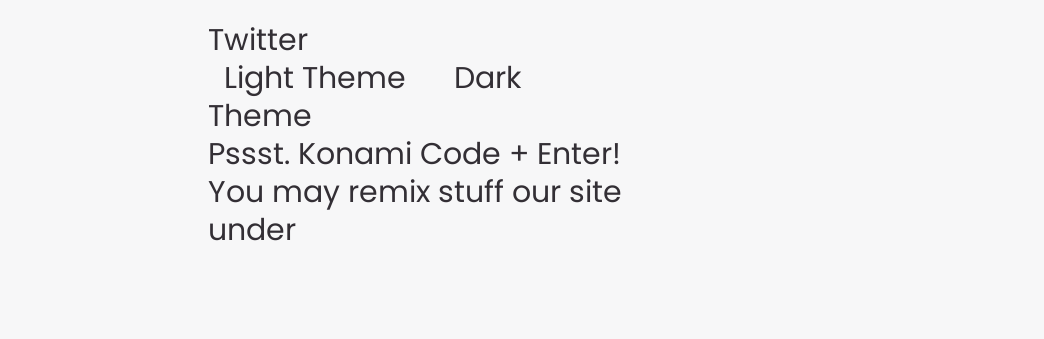Twitter
  Light Theme      Dark Theme
Pssst. Konami Code + Enter!
You may remix stuff our site under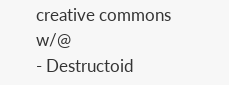creative commons w/@
- Destructoid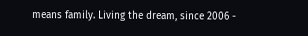means family. Living the dream, since 2006 -